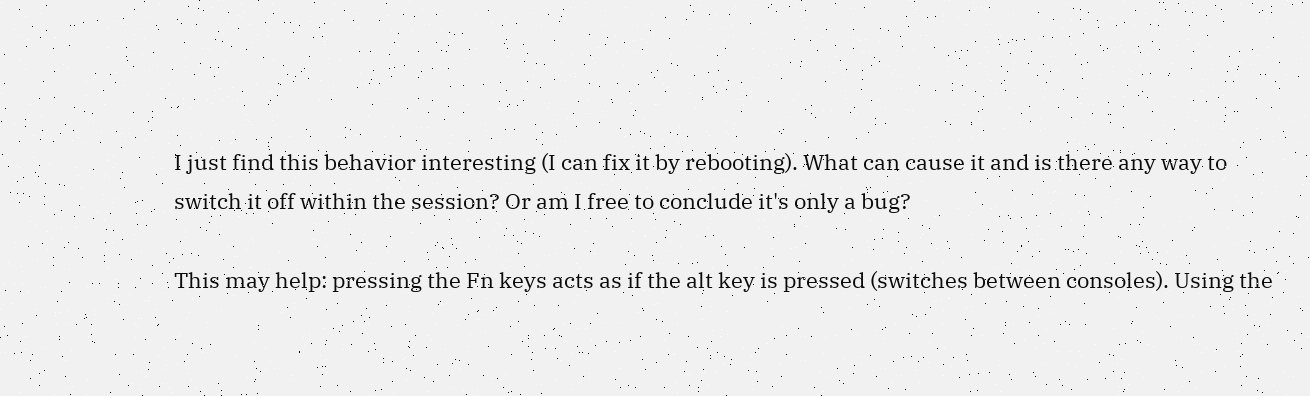I just find this behavior interesting (I can fix it by rebooting). What can cause it and is there any way to switch it off within the session? Or am I free to conclude it's only a bug?

This may help: pressing the Fn keys acts as if the alt key is pressed (switches between consoles). Using the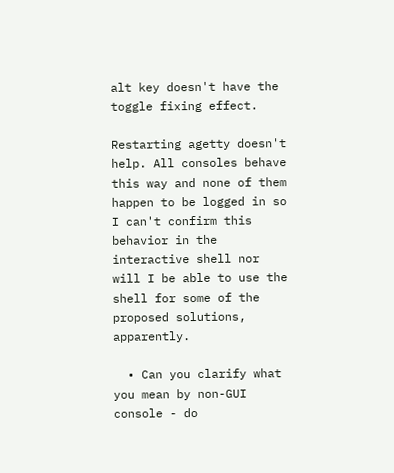alt key doesn't have the toggle fixing effect.

Restarting agetty doesn't help. All consoles behave this way and none of them happen to be logged in so I can't confirm this behavior in the interactive shell nor will I be able to use the shell for some of the proposed solutions, apparently.

  • Can you clarify what you mean by non-GUI console - do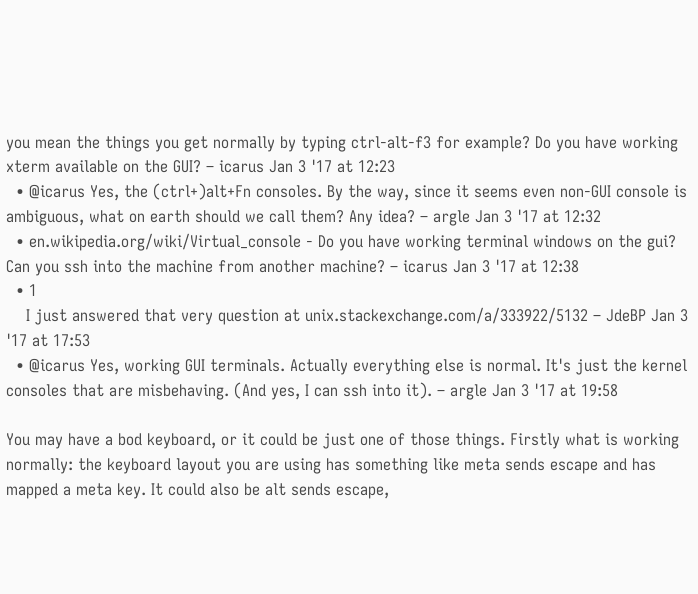you mean the things you get normally by typing ctrl-alt-f3 for example? Do you have working xterm available on the GUI? – icarus Jan 3 '17 at 12:23
  • @icarus Yes, the (ctrl+)alt+Fn consoles. By the way, since it seems even non-GUI console is ambiguous, what on earth should we call them? Any idea? – argle Jan 3 '17 at 12:32
  • en.wikipedia.org/wiki/Virtual_console - Do you have working terminal windows on the gui? Can you ssh into the machine from another machine? – icarus Jan 3 '17 at 12:38
  • 1
    I just answered that very question at unix.stackexchange.com/a/333922/5132 – JdeBP Jan 3 '17 at 17:53
  • @icarus Yes, working GUI terminals. Actually everything else is normal. It's just the kernel consoles that are misbehaving. (And yes, I can ssh into it). – argle Jan 3 '17 at 19:58

You may have a bod keyboard, or it could be just one of those things. Firstly what is working normally: the keyboard layout you are using has something like meta sends escape and has mapped a meta key. It could also be alt sends escape,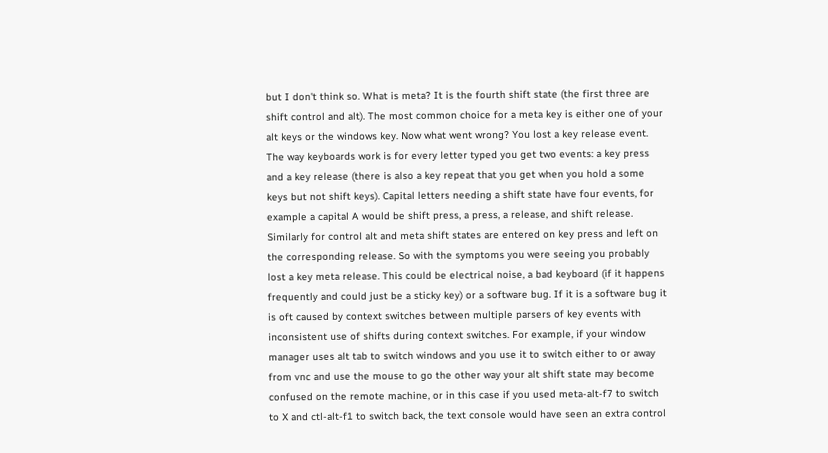but I don't think so. What is meta? It is the fourth shift state (the first three are shift control and alt). The most common choice for a meta key is either one of your alt keys or the windows key. Now what went wrong? You lost a key release event. The way keyboards work is for every letter typed you get two events: a key press and a key release (there is also a key repeat that you get when you hold a some keys but not shift keys). Capital letters needing a shift state have four events, for example a capital A would be shift press, a press, a release, and shift release. Similarly for control alt and meta shift states are entered on key press and left on the corresponding release. So with the symptoms you were seeing you probably lost a key meta release. This could be electrical noise, a bad keyboard (if it happens frequently and could just be a sticky key) or a software bug. If it is a software bug it is oft caused by context switches between multiple parsers of key events with inconsistent use of shifts during context switches. For example, if your window manager uses alt tab to switch windows and you use it to switch either to or away from vnc and use the mouse to go the other way your alt shift state may become confused on the remote machine, or in this case if you used meta-alt-f7 to switch to X and ctl-alt-f1 to switch back, the text console would have seen an extra control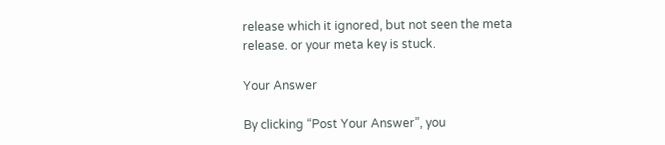release which it ignored, but not seen the meta release. or your meta key is stuck.

Your Answer

By clicking “Post Your Answer”, you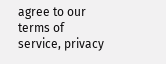agree to our terms of service, privacy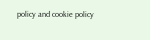policy and cookie policy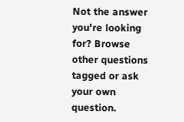Not the answer you're looking for? Browse other questions tagged or ask your own question.